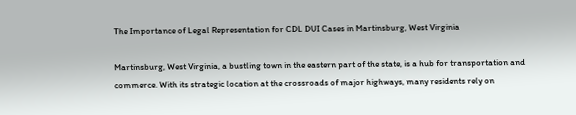The Importance of Legal Representation for CDL DUI Cases in Martinsburg, West Virginia

Martinsburg, West Virginia, a bustling town in the eastern part of the state, is a hub for transportation and commerce. With its strategic location at the crossroads of major highways, many residents rely on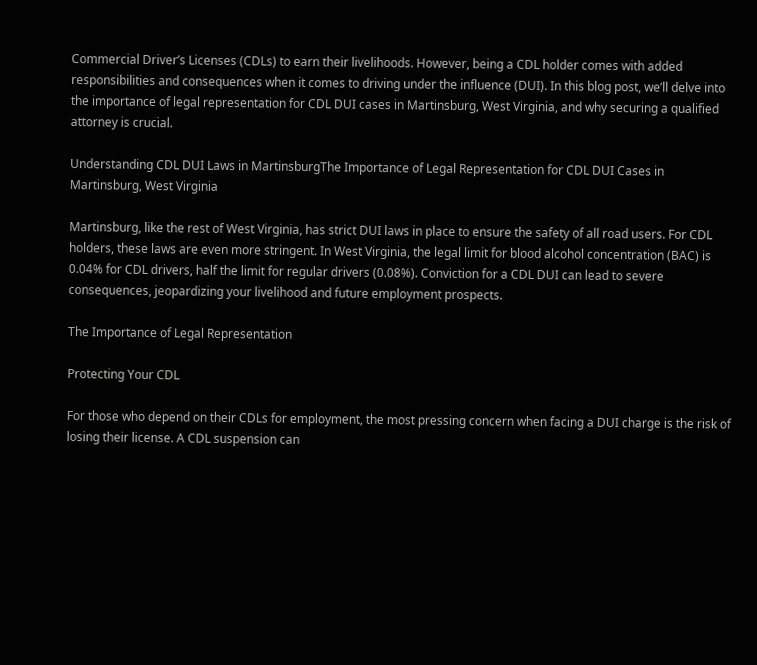Commercial Driver’s Licenses (CDLs) to earn their livelihoods. However, being a CDL holder comes with added responsibilities and consequences when it comes to driving under the influence (DUI). In this blog post, we’ll delve into the importance of legal representation for CDL DUI cases in Martinsburg, West Virginia, and why securing a qualified attorney is crucial.

Understanding CDL DUI Laws in MartinsburgThe Importance of Legal Representation for CDL DUI Cases in Martinsburg, West Virginia

Martinsburg, like the rest of West Virginia, has strict DUI laws in place to ensure the safety of all road users. For CDL holders, these laws are even more stringent. In West Virginia, the legal limit for blood alcohol concentration (BAC) is 0.04% for CDL drivers, half the limit for regular drivers (0.08%). Conviction for a CDL DUI can lead to severe consequences, jeopardizing your livelihood and future employment prospects.

The Importance of Legal Representation

Protecting Your CDL

For those who depend on their CDLs for employment, the most pressing concern when facing a DUI charge is the risk of losing their license. A CDL suspension can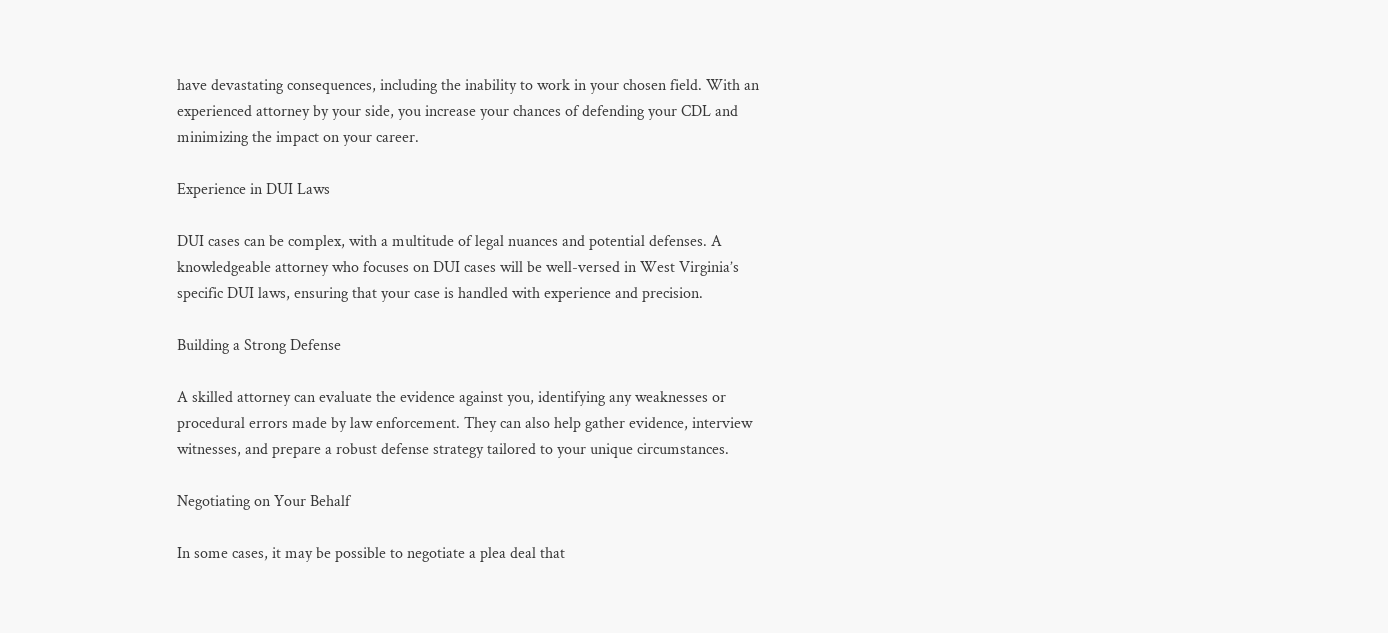have devastating consequences, including the inability to work in your chosen field. With an experienced attorney by your side, you increase your chances of defending your CDL and minimizing the impact on your career.

Experience in DUI Laws

DUI cases can be complex, with a multitude of legal nuances and potential defenses. A knowledgeable attorney who focuses on DUI cases will be well-versed in West Virginia’s specific DUI laws, ensuring that your case is handled with experience and precision.

Building a Strong Defense

A skilled attorney can evaluate the evidence against you, identifying any weaknesses or procedural errors made by law enforcement. They can also help gather evidence, interview witnesses, and prepare a robust defense strategy tailored to your unique circumstances.

Negotiating on Your Behalf

In some cases, it may be possible to negotiate a plea deal that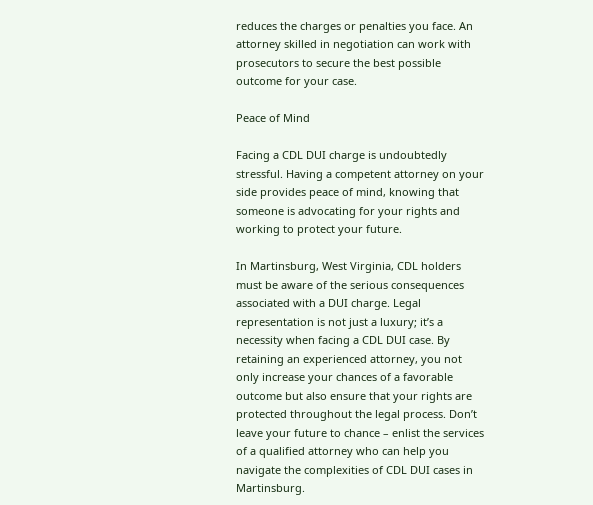reduces the charges or penalties you face. An attorney skilled in negotiation can work with prosecutors to secure the best possible outcome for your case.

Peace of Mind

Facing a CDL DUI charge is undoubtedly stressful. Having a competent attorney on your side provides peace of mind, knowing that someone is advocating for your rights and working to protect your future.

In Martinsburg, West Virginia, CDL holders must be aware of the serious consequences associated with a DUI charge. Legal representation is not just a luxury; it’s a necessity when facing a CDL DUI case. By retaining an experienced attorney, you not only increase your chances of a favorable outcome but also ensure that your rights are protected throughout the legal process. Don’t leave your future to chance – enlist the services of a qualified attorney who can help you navigate the complexities of CDL DUI cases in Martinsburg.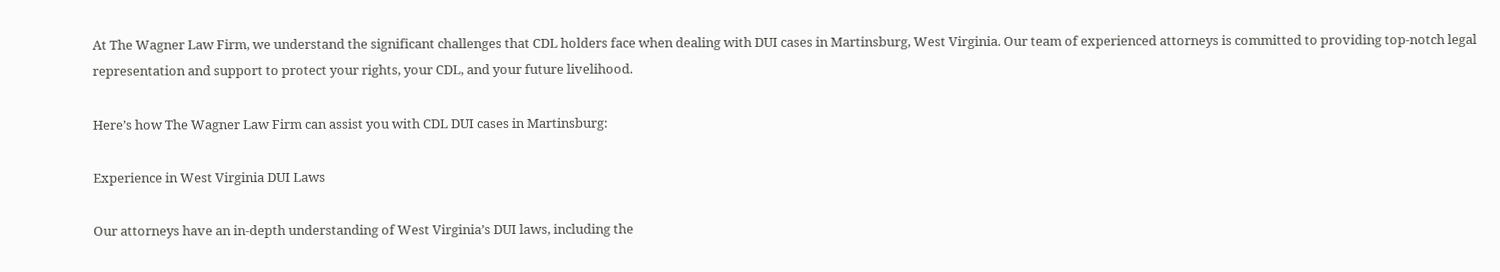At The Wagner Law Firm, we understand the significant challenges that CDL holders face when dealing with DUI cases in Martinsburg, West Virginia. Our team of experienced attorneys is committed to providing top-notch legal representation and support to protect your rights, your CDL, and your future livelihood.

Here’s how The Wagner Law Firm can assist you with CDL DUI cases in Martinsburg:

Experience in West Virginia DUI Laws

Our attorneys have an in-depth understanding of West Virginia’s DUI laws, including the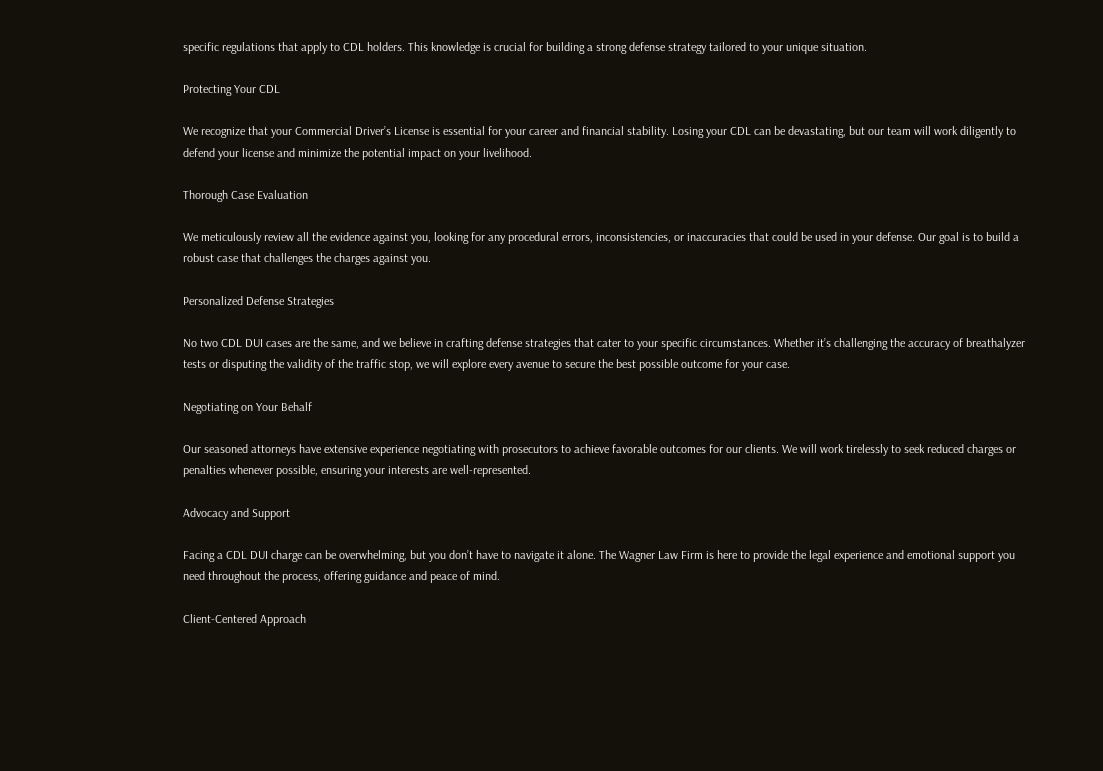specific regulations that apply to CDL holders. This knowledge is crucial for building a strong defense strategy tailored to your unique situation.

Protecting Your CDL

We recognize that your Commercial Driver’s License is essential for your career and financial stability. Losing your CDL can be devastating, but our team will work diligently to defend your license and minimize the potential impact on your livelihood.

Thorough Case Evaluation

We meticulously review all the evidence against you, looking for any procedural errors, inconsistencies, or inaccuracies that could be used in your defense. Our goal is to build a robust case that challenges the charges against you.

Personalized Defense Strategies

No two CDL DUI cases are the same, and we believe in crafting defense strategies that cater to your specific circumstances. Whether it’s challenging the accuracy of breathalyzer tests or disputing the validity of the traffic stop, we will explore every avenue to secure the best possible outcome for your case.

Negotiating on Your Behalf

Our seasoned attorneys have extensive experience negotiating with prosecutors to achieve favorable outcomes for our clients. We will work tirelessly to seek reduced charges or penalties whenever possible, ensuring your interests are well-represented.

Advocacy and Support

Facing a CDL DUI charge can be overwhelming, but you don’t have to navigate it alone. The Wagner Law Firm is here to provide the legal experience and emotional support you need throughout the process, offering guidance and peace of mind.

Client-Centered Approach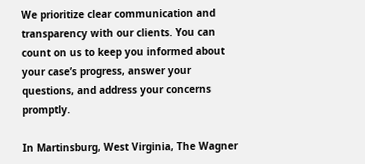We prioritize clear communication and transparency with our clients. You can count on us to keep you informed about your case’s progress, answer your questions, and address your concerns promptly.

In Martinsburg, West Virginia, The Wagner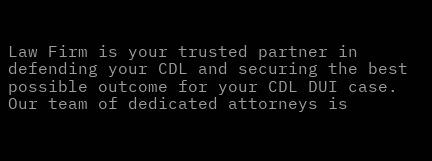Law Firm is your trusted partner in defending your CDL and securing the best possible outcome for your CDL DUI case. Our team of dedicated attorneys is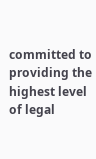committed to providing the highest level of legal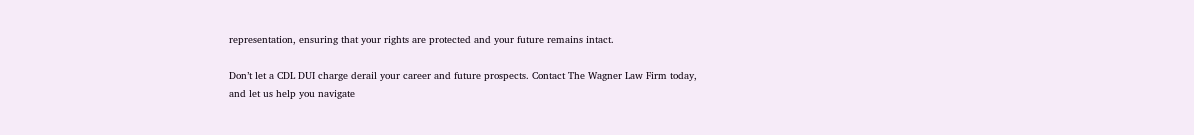representation, ensuring that your rights are protected and your future remains intact.

Don’t let a CDL DUI charge derail your career and future prospects. Contact The Wagner Law Firm today, and let us help you navigate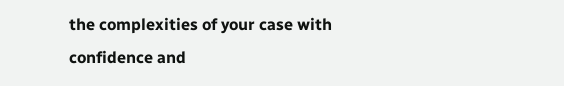the complexities of your case with confidence and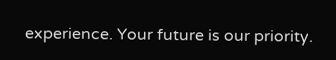experience. Your future is our priority.